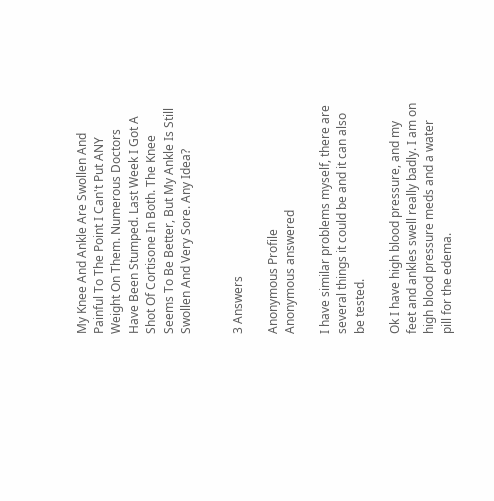My Knee And Ankle Are Swollen And Painful To The Point I Can't Put ANY Weight On Them. Numerous Doctors Have Been Stumped. Last Week I Got A Shot Of Cortisone In Both. The Knee Seems To Be Better, But My Ankle Is Still Swollen And Very Sore. Any Idea?


3 Answers

Anonymous Profile
Anonymous answered

I have similar problems myself, there are several things it could be and it can also be tested.

Ok I have high blood pressure, and my  feet and ankles swell really badly. I am on high blood pressure meds and a water pill for the edema.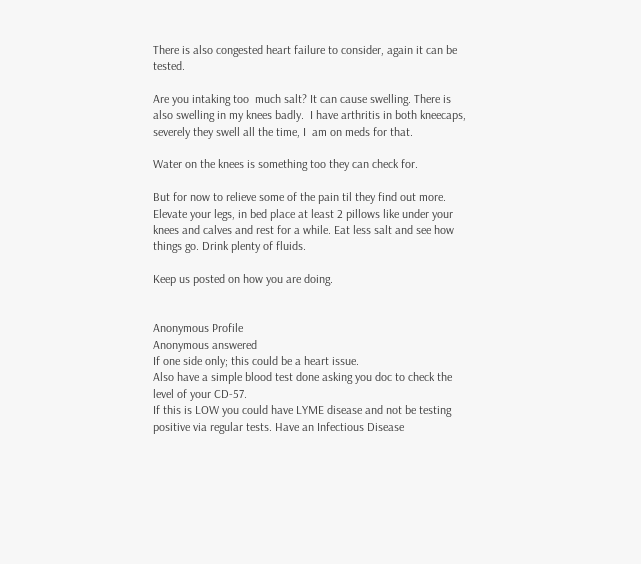There is also congested heart failure to consider, again it can be tested.

Are you intaking too  much salt? It can cause swelling. There is also swelling in my knees badly.  I have arthritis in both kneecaps, severely they swell all the time, I  am on meds for that.

Water on the knees is something too they can check for.

But for now to relieve some of the pain til they find out more. Elevate your legs, in bed place at least 2 pillows like under your knees and calves and rest for a while. Eat less salt and see how things go. Drink plenty of fluids.

Keep us posted on how you are doing.


Anonymous Profile
Anonymous answered
If one side only; this could be a heart issue.
Also have a simple blood test done asking you doc to check the level of your CD-57.
If this is LOW you could have LYME disease and not be testing positive via regular tests. Have an Infectious Disease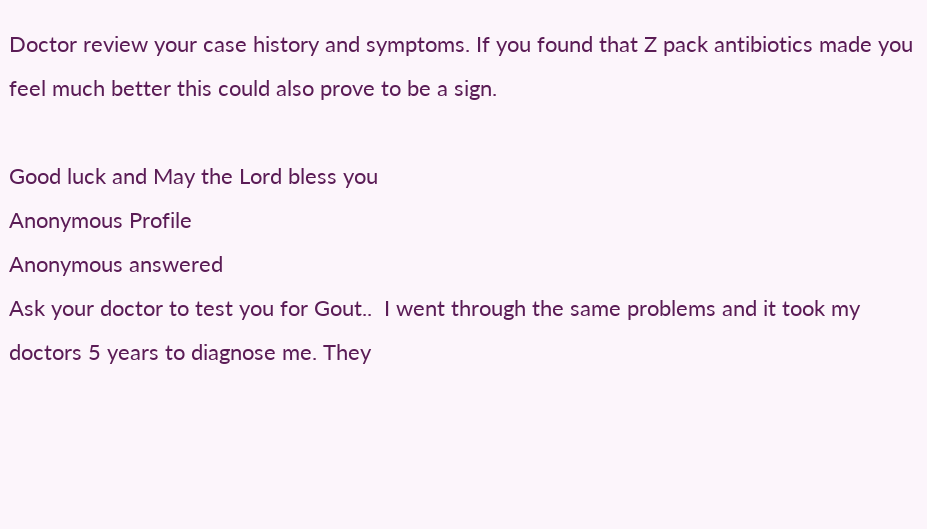Doctor review your case history and symptoms. If you found that Z pack antibiotics made you feel much better this could also prove to be a sign.

Good luck and May the Lord bless you
Anonymous Profile
Anonymous answered
Ask your doctor to test you for Gout..  I went through the same problems and it took my doctors 5 years to diagnose me. They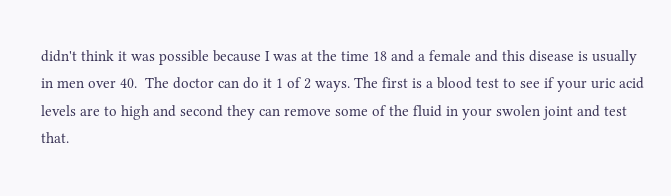didn't think it was possible because I was at the time 18 and a female and this disease is usually in men over 40.  The doctor can do it 1 of 2 ways. The first is a blood test to see if your uric acid levels are to high and second they can remove some of the fluid in your swolen joint and test that.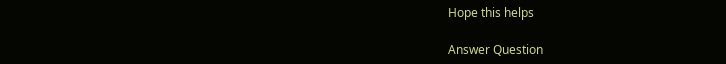Hope this helps

Answer Question